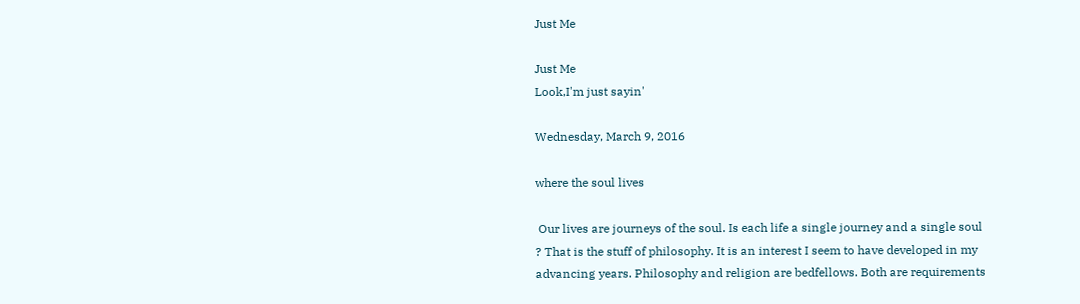Just Me

Just Me
Look,I'm just sayin'

Wednesday, March 9, 2016

where the soul lives

 Our lives are journeys of the soul. Is each life a single journey and a single soul ? That is the stuff of philosophy. It is an interest I seem to have developed in my advancing years. Philosophy and religion are bedfellows. Both are requirements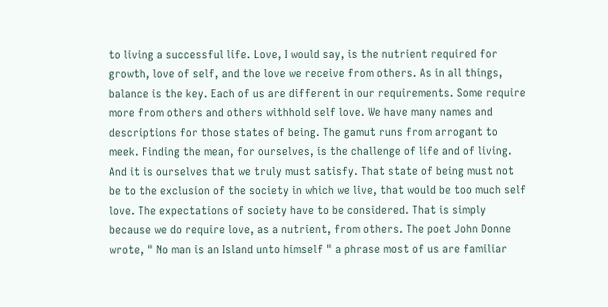to living a successful life. Love, I would say, is the nutrient required for growth, love of self, and the love we receive from others. As in all things, balance is the key. Each of us are different in our requirements. Some require more from others and others withhold self love. We have many names and descriptions for those states of being. The gamut runs from arrogant to meek. Finding the mean, for ourselves, is the challenge of life and of living. And it is ourselves that we truly must satisfy. That state of being must not be to the exclusion of the society in which we live, that would be too much self love. The expectations of society have to be considered. That is simply because we do require love, as a nutrient, from others. The poet John Donne wrote, " No man is an Island unto himself " a phrase most of us are familiar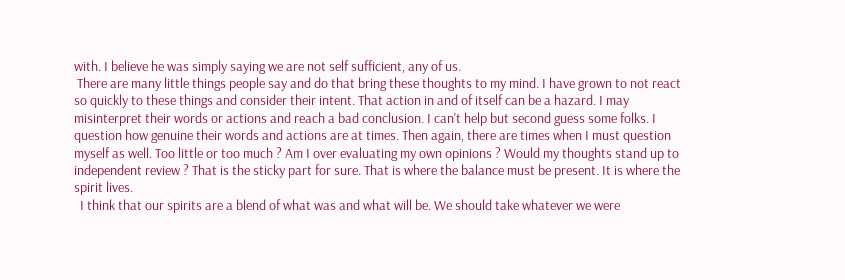with. I believe he was simply saying we are not self sufficient, any of us.
 There are many little things people say and do that bring these thoughts to my mind. I have grown to not react so quickly to these things and consider their intent. That action in and of itself can be a hazard. I may misinterpret their words or actions and reach a bad conclusion. I can't help but second guess some folks. I question how genuine their words and actions are at times. Then again, there are times when I must question myself as well. Too little or too much ? Am I over evaluating my own opinions ? Would my thoughts stand up to independent review ? That is the sticky part for sure. That is where the balance must be present. It is where the spirit lives.
  I think that our spirits are a blend of what was and what will be. We should take whatever we were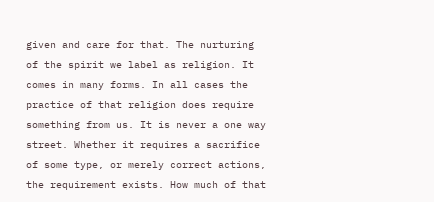given and care for that. The nurturing of the spirit we label as religion. It comes in many forms. In all cases the practice of that religion does require something from us. It is never a one way street. Whether it requires a sacrifice of some type, or merely correct actions, the requirement exists. How much of that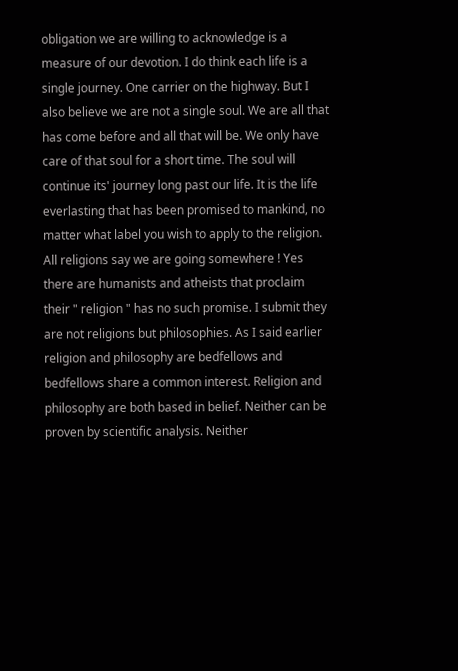obligation we are willing to acknowledge is a measure of our devotion. I do think each life is a single journey. One carrier on the highway. But I also believe we are not a single soul. We are all that has come before and all that will be. We only have care of that soul for a short time. The soul will continue its' journey long past our life. It is the life everlasting that has been promised to mankind, no matter what label you wish to apply to the religion. All religions say we are going somewhere ! Yes there are humanists and atheists that proclaim their " religion " has no such promise. I submit they are not religions but philosophies. As I said earlier religion and philosophy are bedfellows and bedfellows share a common interest. Religion and philosophy are both based in belief. Neither can be proven by scientific analysis. Neither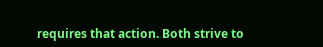requires that action. Both strive to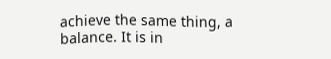achieve the same thing, a balance. It is in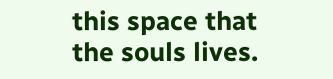this space that the souls lives.